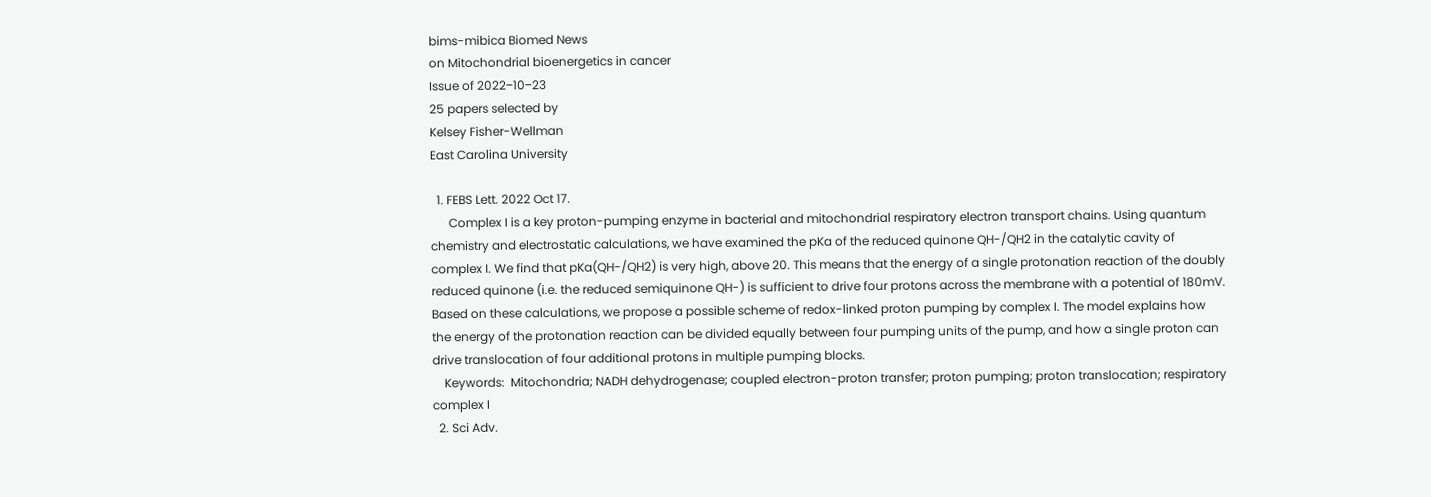bims-mibica Biomed News
on Mitochondrial bioenergetics in cancer
Issue of 2022‒10‒23
25 papers selected by
Kelsey Fisher-Wellman
East Carolina University

  1. FEBS Lett. 2022 Oct 17.
      Complex I is a key proton-pumping enzyme in bacterial and mitochondrial respiratory electron transport chains. Using quantum chemistry and electrostatic calculations, we have examined the pKa of the reduced quinone QH-/QH2 in the catalytic cavity of complex I. We find that pKa(QH-/QH2) is very high, above 20. This means that the energy of a single protonation reaction of the doubly reduced quinone (i.e. the reduced semiquinone QH-) is sufficient to drive four protons across the membrane with a potential of 180mV. Based on these calculations, we propose a possible scheme of redox-linked proton pumping by complex I. The model explains how the energy of the protonation reaction can be divided equally between four pumping units of the pump, and how a single proton can drive translocation of four additional protons in multiple pumping blocks.
    Keywords:  Mitochondria; NADH dehydrogenase; coupled electron-proton transfer; proton pumping; proton translocation; respiratory complex I
  2. Sci Adv.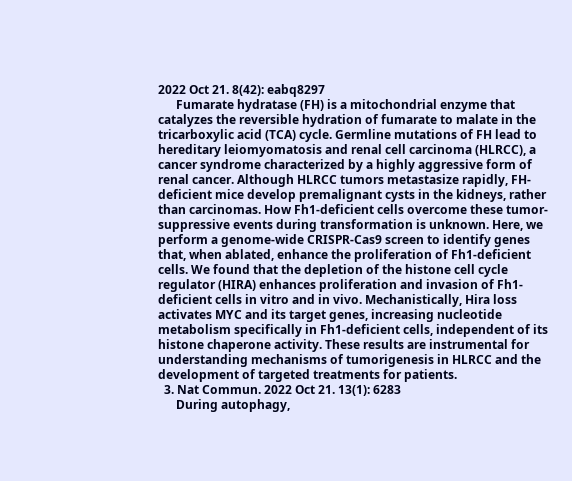2022 Oct 21. 8(42): eabq8297
      Fumarate hydratase (FH) is a mitochondrial enzyme that catalyzes the reversible hydration of fumarate to malate in the tricarboxylic acid (TCA) cycle. Germline mutations of FH lead to hereditary leiomyomatosis and renal cell carcinoma (HLRCC), a cancer syndrome characterized by a highly aggressive form of renal cancer. Although HLRCC tumors metastasize rapidly, FH-deficient mice develop premalignant cysts in the kidneys, rather than carcinomas. How Fh1-deficient cells overcome these tumor-suppressive events during transformation is unknown. Here, we perform a genome-wide CRISPR-Cas9 screen to identify genes that, when ablated, enhance the proliferation of Fh1-deficient cells. We found that the depletion of the histone cell cycle regulator (HIRA) enhances proliferation and invasion of Fh1-deficient cells in vitro and in vivo. Mechanistically, Hira loss activates MYC and its target genes, increasing nucleotide metabolism specifically in Fh1-deficient cells, independent of its histone chaperone activity. These results are instrumental for understanding mechanisms of tumorigenesis in HLRCC and the development of targeted treatments for patients.
  3. Nat Commun. 2022 Oct 21. 13(1): 6283
      During autophagy,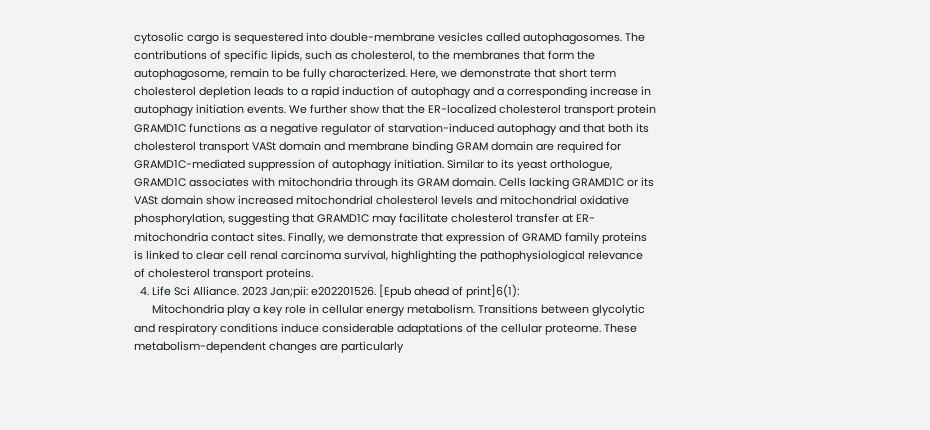cytosolic cargo is sequestered into double-membrane vesicles called autophagosomes. The contributions of specific lipids, such as cholesterol, to the membranes that form the autophagosome, remain to be fully characterized. Here, we demonstrate that short term cholesterol depletion leads to a rapid induction of autophagy and a corresponding increase in autophagy initiation events. We further show that the ER-localized cholesterol transport protein GRAMD1C functions as a negative regulator of starvation-induced autophagy and that both its cholesterol transport VASt domain and membrane binding GRAM domain are required for GRAMD1C-mediated suppression of autophagy initiation. Similar to its yeast orthologue, GRAMD1C associates with mitochondria through its GRAM domain. Cells lacking GRAMD1C or its VASt domain show increased mitochondrial cholesterol levels and mitochondrial oxidative phosphorylation, suggesting that GRAMD1C may facilitate cholesterol transfer at ER-mitochondria contact sites. Finally, we demonstrate that expression of GRAMD family proteins is linked to clear cell renal carcinoma survival, highlighting the pathophysiological relevance of cholesterol transport proteins.
  4. Life Sci Alliance. 2023 Jan;pii: e202201526. [Epub ahead of print]6(1):
      Mitochondria play a key role in cellular energy metabolism. Transitions between glycolytic and respiratory conditions induce considerable adaptations of the cellular proteome. These metabolism-dependent changes are particularly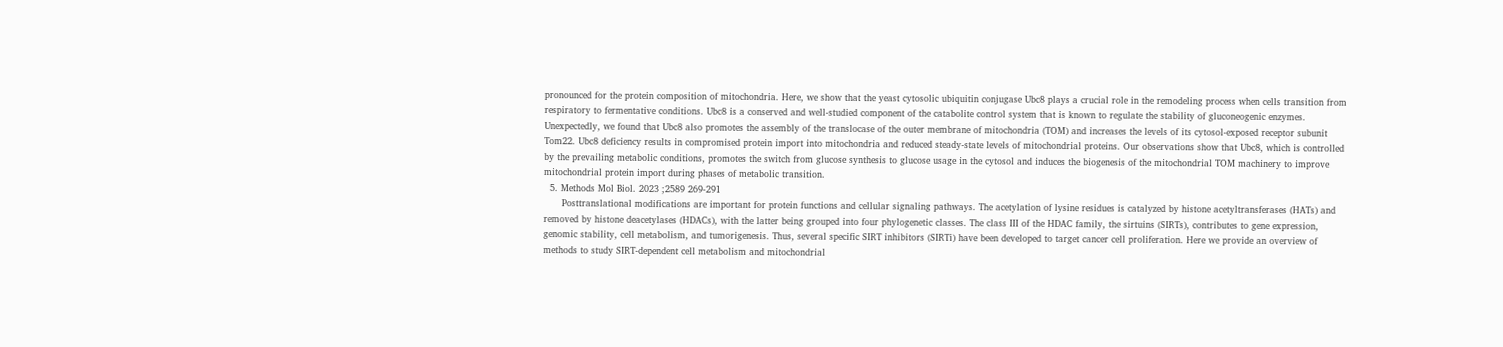pronounced for the protein composition of mitochondria. Here, we show that the yeast cytosolic ubiquitin conjugase Ubc8 plays a crucial role in the remodeling process when cells transition from respiratory to fermentative conditions. Ubc8 is a conserved and well-studied component of the catabolite control system that is known to regulate the stability of gluconeogenic enzymes. Unexpectedly, we found that Ubc8 also promotes the assembly of the translocase of the outer membrane of mitochondria (TOM) and increases the levels of its cytosol-exposed receptor subunit Tom22. Ubc8 deficiency results in compromised protein import into mitochondria and reduced steady-state levels of mitochondrial proteins. Our observations show that Ubc8, which is controlled by the prevailing metabolic conditions, promotes the switch from glucose synthesis to glucose usage in the cytosol and induces the biogenesis of the mitochondrial TOM machinery to improve mitochondrial protein import during phases of metabolic transition.
  5. Methods Mol Biol. 2023 ;2589 269-291
      Posttranslational modifications are important for protein functions and cellular signaling pathways. The acetylation of lysine residues is catalyzed by histone acetyltransferases (HATs) and removed by histone deacetylases (HDACs), with the latter being grouped into four phylogenetic classes. The class III of the HDAC family, the sirtuins (SIRTs), contributes to gene expression, genomic stability, cell metabolism, and tumorigenesis. Thus, several specific SIRT inhibitors (SIRTi) have been developed to target cancer cell proliferation. Here we provide an overview of methods to study SIRT-dependent cell metabolism and mitochondrial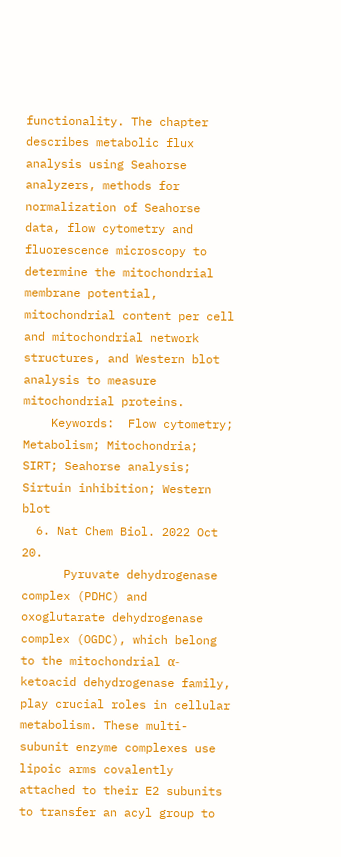functionality. The chapter describes metabolic flux analysis using Seahorse analyzers, methods for normalization of Seahorse data, flow cytometry and fluorescence microscopy to determine the mitochondrial membrane potential, mitochondrial content per cell and mitochondrial network structures, and Western blot analysis to measure mitochondrial proteins.
    Keywords:  Flow cytometry; Metabolism; Mitochondria; SIRT; Seahorse analysis; Sirtuin inhibition; Western blot
  6. Nat Chem Biol. 2022 Oct 20.
      Pyruvate dehydrogenase complex (PDHC) and oxoglutarate dehydrogenase complex (OGDC), which belong to the mitochondrial α-ketoacid dehydrogenase family, play crucial roles in cellular metabolism. These multi-subunit enzyme complexes use lipoic arms covalently attached to their E2 subunits to transfer an acyl group to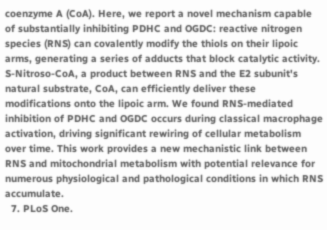coenzyme A (CoA). Here, we report a novel mechanism capable of substantially inhibiting PDHC and OGDC: reactive nitrogen species (RNS) can covalently modify the thiols on their lipoic arms, generating a series of adducts that block catalytic activity. S-Nitroso-CoA, a product between RNS and the E2 subunit's natural substrate, CoA, can efficiently deliver these modifications onto the lipoic arm. We found RNS-mediated inhibition of PDHC and OGDC occurs during classical macrophage activation, driving significant rewiring of cellular metabolism over time. This work provides a new mechanistic link between RNS and mitochondrial metabolism with potential relevance for numerous physiological and pathological conditions in which RNS accumulate.
  7. PLoS One.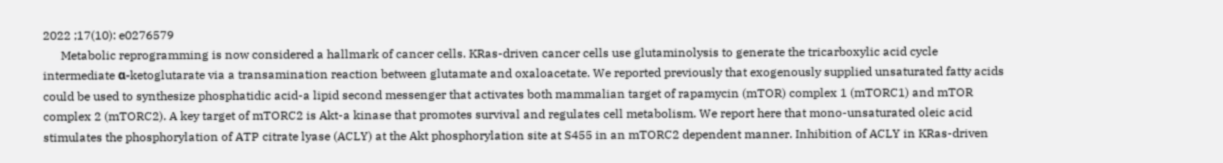2022 ;17(10): e0276579
      Metabolic reprogramming is now considered a hallmark of cancer cells. KRas-driven cancer cells use glutaminolysis to generate the tricarboxylic acid cycle intermediate α-ketoglutarate via a transamination reaction between glutamate and oxaloacetate. We reported previously that exogenously supplied unsaturated fatty acids could be used to synthesize phosphatidic acid-a lipid second messenger that activates both mammalian target of rapamycin (mTOR) complex 1 (mTORC1) and mTOR complex 2 (mTORC2). A key target of mTORC2 is Akt-a kinase that promotes survival and regulates cell metabolism. We report here that mono-unsaturated oleic acid stimulates the phosphorylation of ATP citrate lyase (ACLY) at the Akt phosphorylation site at S455 in an mTORC2 dependent manner. Inhibition of ACLY in KRas-driven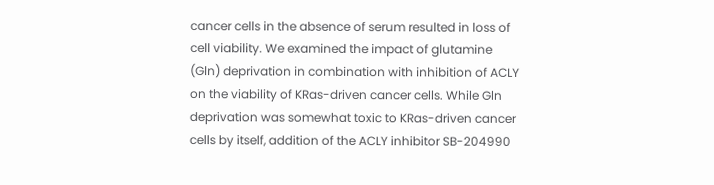cancer cells in the absence of serum resulted in loss of cell viability. We examined the impact of glutamine (Gln) deprivation in combination with inhibition of ACLY on the viability of KRas-driven cancer cells. While Gln deprivation was somewhat toxic to KRas-driven cancer cells by itself, addition of the ACLY inhibitor SB-204990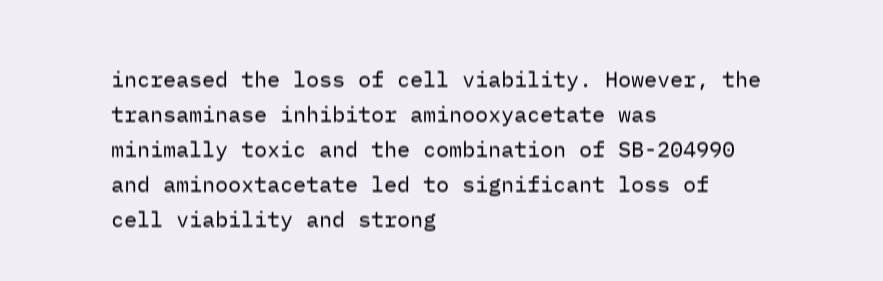increased the loss of cell viability. However, the transaminase inhibitor aminooxyacetate was minimally toxic and the combination of SB-204990 and aminooxtacetate led to significant loss of cell viability and strong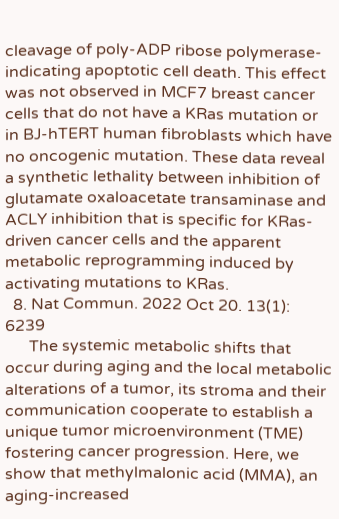cleavage of poly-ADP ribose polymerase-indicating apoptotic cell death. This effect was not observed in MCF7 breast cancer cells that do not have a KRas mutation or in BJ-hTERT human fibroblasts which have no oncogenic mutation. These data reveal a synthetic lethality between inhibition of glutamate oxaloacetate transaminase and ACLY inhibition that is specific for KRas-driven cancer cells and the apparent metabolic reprogramming induced by activating mutations to KRas.
  8. Nat Commun. 2022 Oct 20. 13(1): 6239
      The systemic metabolic shifts that occur during aging and the local metabolic alterations of a tumor, its stroma and their communication cooperate to establish a unique tumor microenvironment (TME) fostering cancer progression. Here, we show that methylmalonic acid (MMA), an aging-increased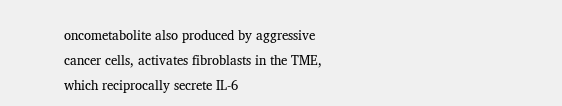oncometabolite also produced by aggressive cancer cells, activates fibroblasts in the TME, which reciprocally secrete IL-6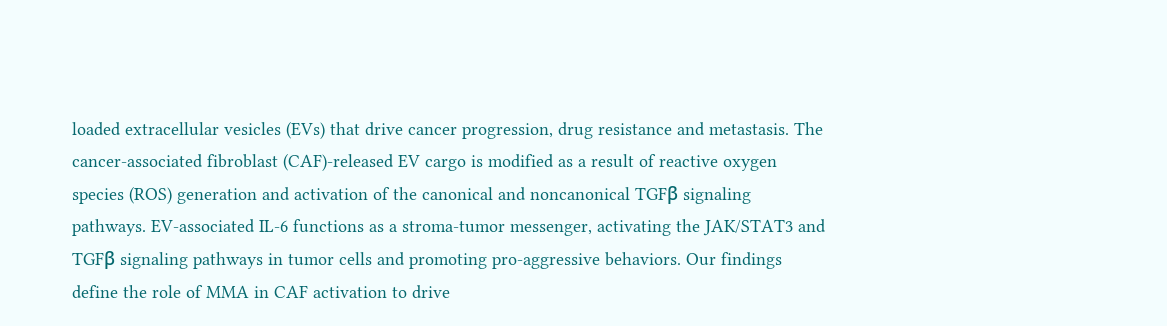loaded extracellular vesicles (EVs) that drive cancer progression, drug resistance and metastasis. The cancer-associated fibroblast (CAF)-released EV cargo is modified as a result of reactive oxygen species (ROS) generation and activation of the canonical and noncanonical TGFβ signaling pathways. EV-associated IL-6 functions as a stroma-tumor messenger, activating the JAK/STAT3 and TGFβ signaling pathways in tumor cells and promoting pro-aggressive behaviors. Our findings define the role of MMA in CAF activation to drive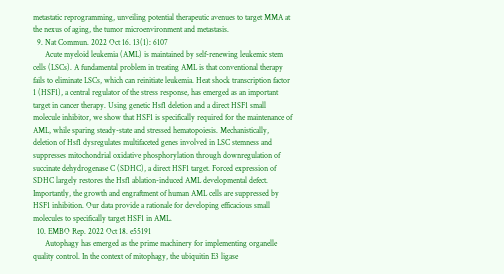metastatic reprogramming, unveiling potential therapeutic avenues to target MMA at the nexus of aging, the tumor microenvironment and metastasis.
  9. Nat Commun. 2022 Oct 16. 13(1): 6107
      Acute myeloid leukemia (AML) is maintained by self-renewing leukemic stem cells (LSCs). A fundamental problem in treating AML is that conventional therapy fails to eliminate LSCs, which can reinitiate leukemia. Heat shock transcription factor 1 (HSF1), a central regulator of the stress response, has emerged as an important target in cancer therapy. Using genetic Hsf1 deletion and a direct HSF1 small molecule inhibitor, we show that HSF1 is specifically required for the maintenance of AML, while sparing steady-state and stressed hematopoiesis. Mechanistically, deletion of Hsf1 dysregulates multifaceted genes involved in LSC stemness and suppresses mitochondrial oxidative phosphorylation through downregulation of succinate dehydrogenase C (SDHC), a direct HSF1 target. Forced expression of SDHC largely restores the Hsf1 ablation-induced AML developmental defect. Importantly, the growth and engraftment of human AML cells are suppressed by HSF1 inhibition. Our data provide a rationale for developing efficacious small molecules to specifically target HSF1 in AML.
  10. EMBO Rep. 2022 Oct 18. e55191
      Autophagy has emerged as the prime machinery for implementing organelle quality control. In the context of mitophagy, the ubiquitin E3 ligase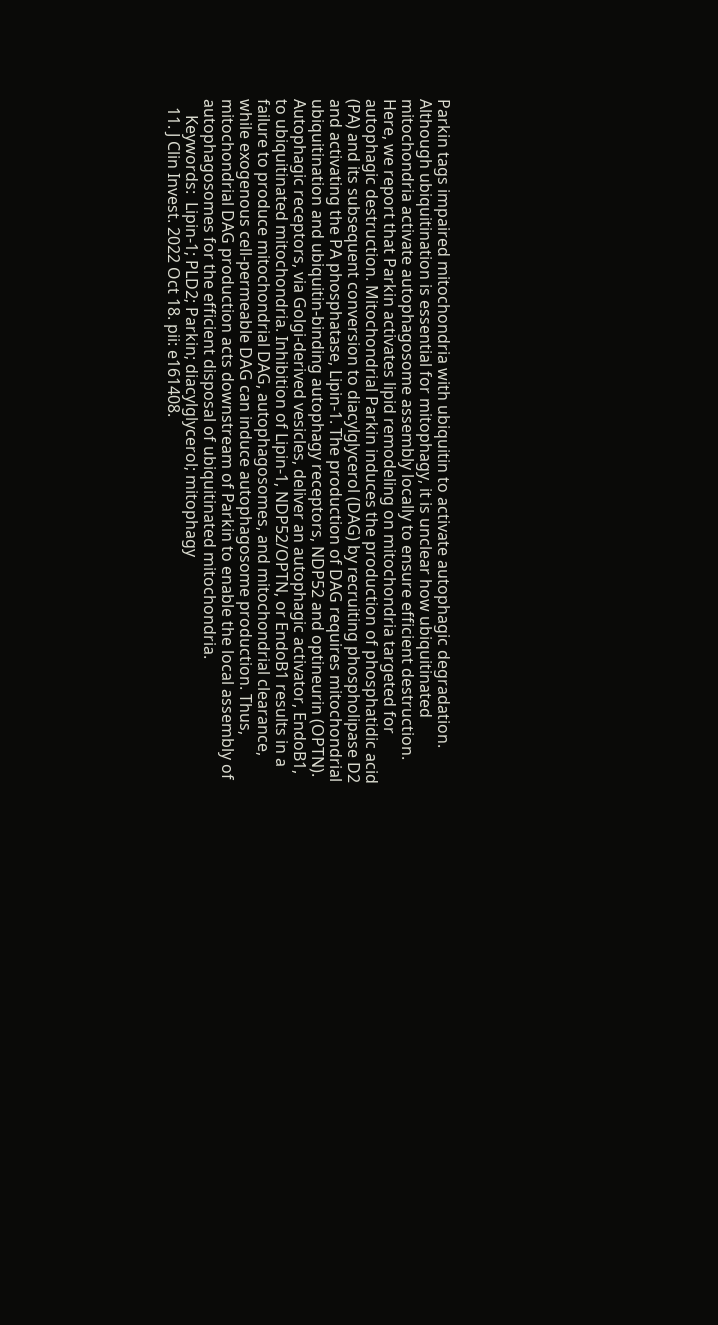Parkin tags impaired mitochondria with ubiquitin to activate autophagic degradation. Although ubiquitination is essential for mitophagy, it is unclear how ubiquitinated mitochondria activate autophagosome assembly locally to ensure efficient destruction. Here, we report that Parkin activates lipid remodeling on mitochondria targeted for autophagic destruction. Mitochondrial Parkin induces the production of phosphatidic acid (PA) and its subsequent conversion to diacylglycerol (DAG) by recruiting phospholipase D2 and activating the PA phosphatase, Lipin-1. The production of DAG requires mitochondrial ubiquitination and ubiquitin-binding autophagy receptors, NDP52 and optineurin (OPTN). Autophagic receptors, via Golgi-derived vesicles, deliver an autophagic activator, EndoB1, to ubiquitinated mitochondria. Inhibition of Lipin-1, NDP52/OPTN, or EndoB1 results in a failure to produce mitochondrial DAG, autophagosomes, and mitochondrial clearance, while exogenous cell-permeable DAG can induce autophagosome production. Thus, mitochondrial DAG production acts downstream of Parkin to enable the local assembly of autophagosomes for the efficient disposal of ubiquitinated mitochondria.
    Keywords:  Lipin-1; PLD2; Parkin; diacylglycerol; mitophagy
  11. J Clin Invest. 2022 Oct 18. pii: e161408.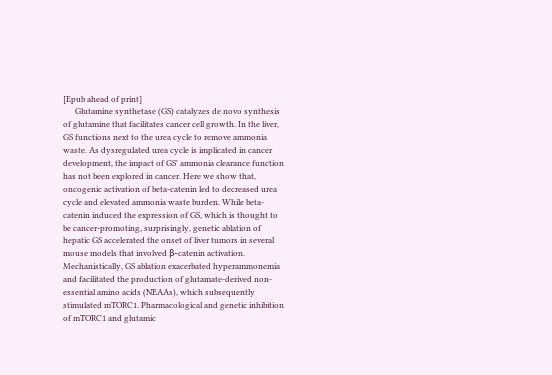[Epub ahead of print]
      Glutamine synthetase (GS) catalyzes de novo synthesis of glutamine that facilitates cancer cell growth. In the liver, GS functions next to the urea cycle to remove ammonia waste. As dysregulated urea cycle is implicated in cancer development, the impact of GS' ammonia clearance function has not been explored in cancer. Here we show that, oncogenic activation of beta-catenin led to decreased urea cycle and elevated ammonia waste burden. While beta-catenin induced the expression of GS, which is thought to be cancer-promoting, surprisingly, genetic ablation of hepatic GS accelerated the onset of liver tumors in several mouse models that involved β-catenin activation. Mechanistically, GS ablation exacerbated hyperammonemia and facilitated the production of glutamate-derived non-essential amino acids (NEAAs), which subsequently stimulated mTORC1. Pharmacological and genetic inhibition of mTORC1 and glutamic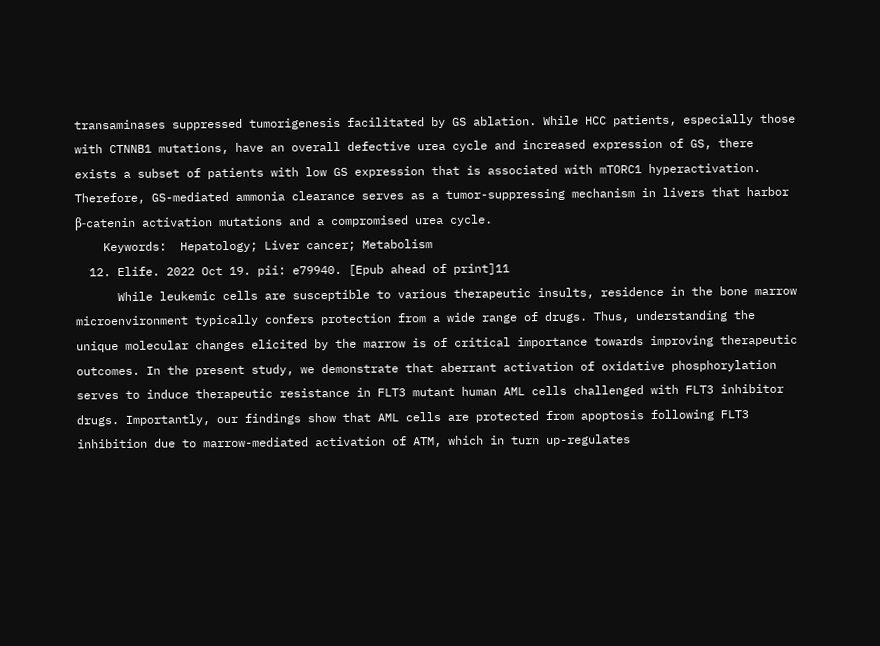transaminases suppressed tumorigenesis facilitated by GS ablation. While HCC patients, especially those with CTNNB1 mutations, have an overall defective urea cycle and increased expression of GS, there exists a subset of patients with low GS expression that is associated with mTORC1 hyperactivation. Therefore, GS-mediated ammonia clearance serves as a tumor-suppressing mechanism in livers that harbor β-catenin activation mutations and a compromised urea cycle.
    Keywords:  Hepatology; Liver cancer; Metabolism
  12. Elife. 2022 Oct 19. pii: e79940. [Epub ahead of print]11
      While leukemic cells are susceptible to various therapeutic insults, residence in the bone marrow microenvironment typically confers protection from a wide range of drugs. Thus, understanding the unique molecular changes elicited by the marrow is of critical importance towards improving therapeutic outcomes. In the present study, we demonstrate that aberrant activation of oxidative phosphorylation serves to induce therapeutic resistance in FLT3 mutant human AML cells challenged with FLT3 inhibitor drugs. Importantly, our findings show that AML cells are protected from apoptosis following FLT3 inhibition due to marrow-mediated activation of ATM, which in turn up-regulates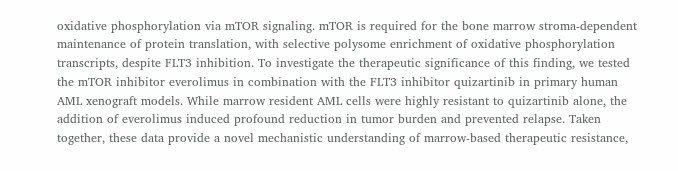oxidative phosphorylation via mTOR signaling. mTOR is required for the bone marrow stroma-dependent maintenance of protein translation, with selective polysome enrichment of oxidative phosphorylation transcripts, despite FLT3 inhibition. To investigate the therapeutic significance of this finding, we tested the mTOR inhibitor everolimus in combination with the FLT3 inhibitor quizartinib in primary human AML xenograft models. While marrow resident AML cells were highly resistant to quizartinib alone, the addition of everolimus induced profound reduction in tumor burden and prevented relapse. Taken together, these data provide a novel mechanistic understanding of marrow-based therapeutic resistance,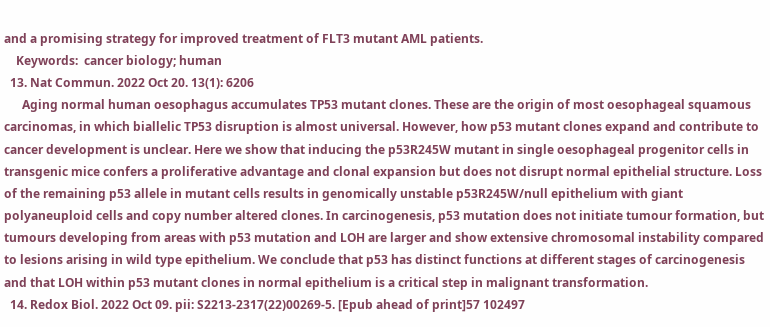and a promising strategy for improved treatment of FLT3 mutant AML patients.
    Keywords:  cancer biology; human
  13. Nat Commun. 2022 Oct 20. 13(1): 6206
      Aging normal human oesophagus accumulates TP53 mutant clones. These are the origin of most oesophageal squamous carcinomas, in which biallelic TP53 disruption is almost universal. However, how p53 mutant clones expand and contribute to cancer development is unclear. Here we show that inducing the p53R245W mutant in single oesophageal progenitor cells in transgenic mice confers a proliferative advantage and clonal expansion but does not disrupt normal epithelial structure. Loss of the remaining p53 allele in mutant cells results in genomically unstable p53R245W/null epithelium with giant polyaneuploid cells and copy number altered clones. In carcinogenesis, p53 mutation does not initiate tumour formation, but tumours developing from areas with p53 mutation and LOH are larger and show extensive chromosomal instability compared to lesions arising in wild type epithelium. We conclude that p53 has distinct functions at different stages of carcinogenesis and that LOH within p53 mutant clones in normal epithelium is a critical step in malignant transformation.
  14. Redox Biol. 2022 Oct 09. pii: S2213-2317(22)00269-5. [Epub ahead of print]57 102497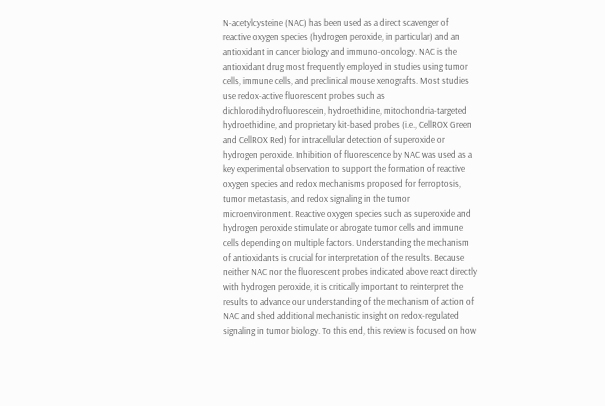N-acetylcysteine (NAC) has been used as a direct scavenger of reactive oxygen species (hydrogen peroxide, in particular) and an antioxidant in cancer biology and immuno-oncology. NAC is the antioxidant drug most frequently employed in studies using tumor cells, immune cells, and preclinical mouse xenografts. Most studies use redox-active fluorescent probes such as dichlorodihydrofluorescein, hydroethidine, mitochondria-targeted hydroethidine, and proprietary kit-based probes (i.e., CellROX Green and CellROX Red) for intracellular detection of superoxide or hydrogen peroxide. Inhibition of fluorescence by NAC was used as a key experimental observation to support the formation of reactive oxygen species and redox mechanisms proposed for ferroptosis, tumor metastasis, and redox signaling in the tumor microenvironment. Reactive oxygen species such as superoxide and hydrogen peroxide stimulate or abrogate tumor cells and immune cells depending on multiple factors. Understanding the mechanism of antioxidants is crucial for interpretation of the results. Because neither NAC nor the fluorescent probes indicated above react directly with hydrogen peroxide, it is critically important to reinterpret the results to advance our understanding of the mechanism of action of NAC and shed additional mechanistic insight on redox-regulated signaling in tumor biology. To this end, this review is focused on how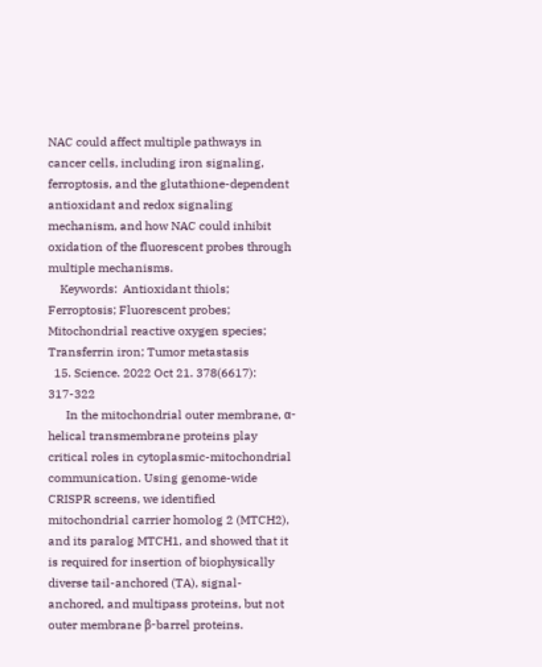NAC could affect multiple pathways in cancer cells, including iron signaling, ferroptosis, and the glutathione-dependent antioxidant and redox signaling mechanism, and how NAC could inhibit oxidation of the fluorescent probes through multiple mechanisms.
    Keywords:  Antioxidant thiols; Ferroptosis; Fluorescent probes; Mitochondrial reactive oxygen species; Transferrin iron; Tumor metastasis
  15. Science. 2022 Oct 21. 378(6617): 317-322
      In the mitochondrial outer membrane, α-helical transmembrane proteins play critical roles in cytoplasmic-mitochondrial communication. Using genome-wide CRISPR screens, we identified mitochondrial carrier homolog 2 (MTCH2), and its paralog MTCH1, and showed that it is required for insertion of biophysically diverse tail-anchored (TA), signal-anchored, and multipass proteins, but not outer membrane β-barrel proteins.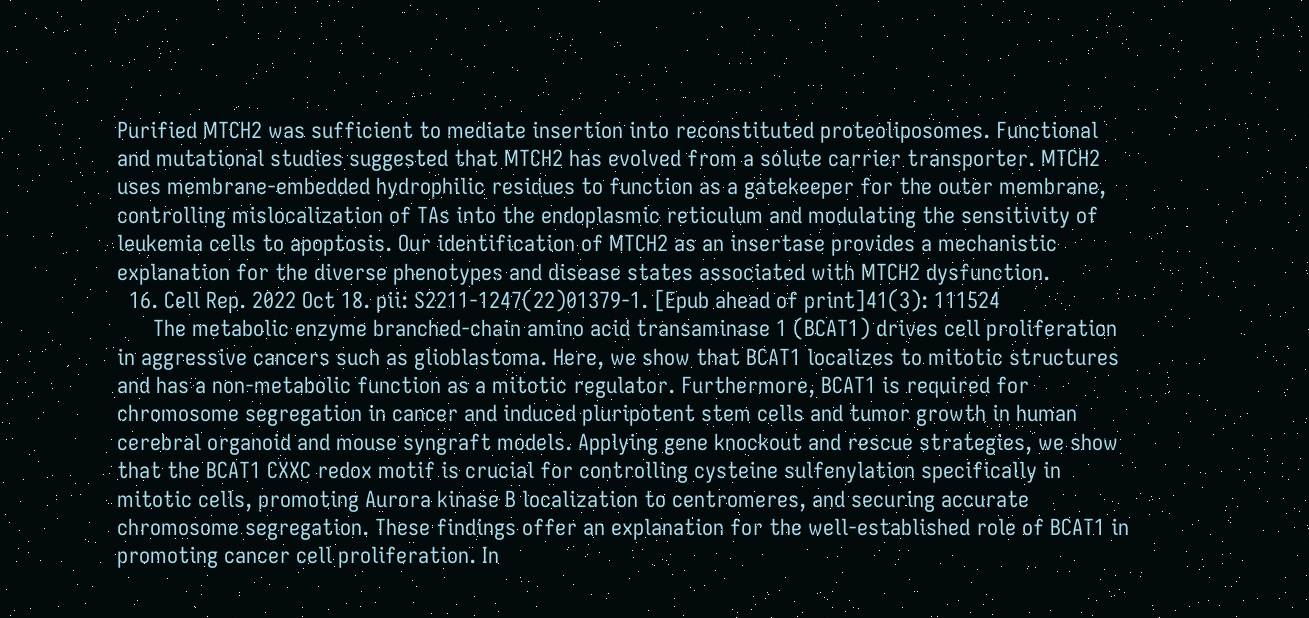Purified MTCH2 was sufficient to mediate insertion into reconstituted proteoliposomes. Functional and mutational studies suggested that MTCH2 has evolved from a solute carrier transporter. MTCH2 uses membrane-embedded hydrophilic residues to function as a gatekeeper for the outer membrane, controlling mislocalization of TAs into the endoplasmic reticulum and modulating the sensitivity of leukemia cells to apoptosis. Our identification of MTCH2 as an insertase provides a mechanistic explanation for the diverse phenotypes and disease states associated with MTCH2 dysfunction.
  16. Cell Rep. 2022 Oct 18. pii: S2211-1247(22)01379-1. [Epub ahead of print]41(3): 111524
      The metabolic enzyme branched-chain amino acid transaminase 1 (BCAT1) drives cell proliferation in aggressive cancers such as glioblastoma. Here, we show that BCAT1 localizes to mitotic structures and has a non-metabolic function as a mitotic regulator. Furthermore, BCAT1 is required for chromosome segregation in cancer and induced pluripotent stem cells and tumor growth in human cerebral organoid and mouse syngraft models. Applying gene knockout and rescue strategies, we show that the BCAT1 CXXC redox motif is crucial for controlling cysteine sulfenylation specifically in mitotic cells, promoting Aurora kinase B localization to centromeres, and securing accurate chromosome segregation. These findings offer an explanation for the well-established role of BCAT1 in promoting cancer cell proliferation. In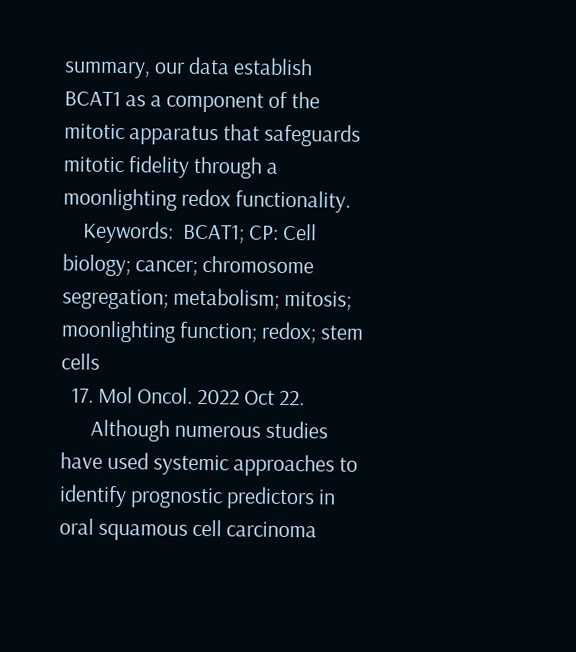summary, our data establish BCAT1 as a component of the mitotic apparatus that safeguards mitotic fidelity through a moonlighting redox functionality.
    Keywords:  BCAT1; CP: Cell biology; cancer; chromosome segregation; metabolism; mitosis; moonlighting function; redox; stem cells
  17. Mol Oncol. 2022 Oct 22.
      Although numerous studies have used systemic approaches to identify prognostic predictors in oral squamous cell carcinoma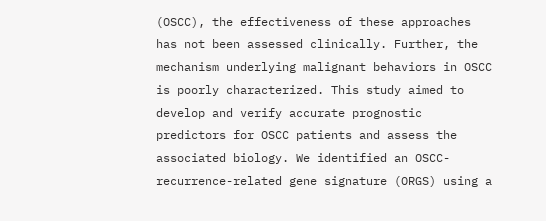(OSCC), the effectiveness of these approaches has not been assessed clinically. Further, the mechanism underlying malignant behaviors in OSCC is poorly characterized. This study aimed to develop and verify accurate prognostic predictors for OSCC patients and assess the associated biology. We identified an OSCC-recurrence-related gene signature (ORGS) using a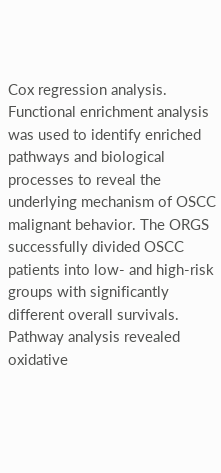Cox regression analysis. Functional enrichment analysis was used to identify enriched pathways and biological processes to reveal the underlying mechanism of OSCC malignant behavior. The ORGS successfully divided OSCC patients into low- and high-risk groups with significantly different overall survivals. Pathway analysis revealed oxidative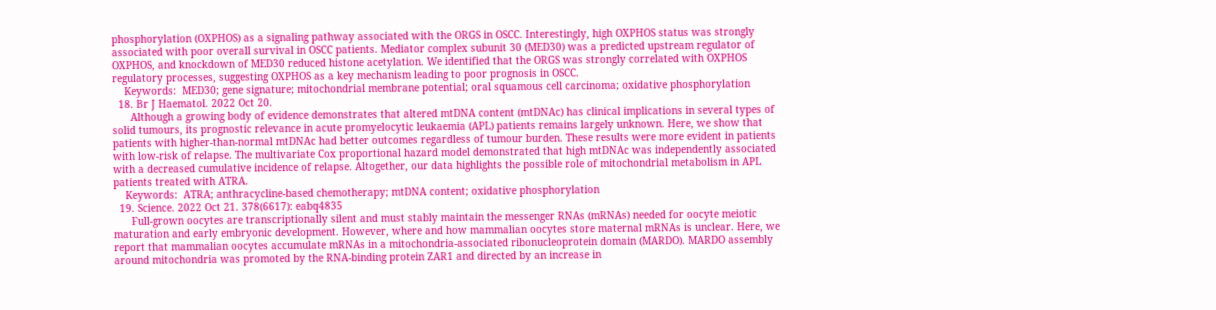phosphorylation (OXPHOS) as a signaling pathway associated with the ORGS in OSCC. Interestingly, high OXPHOS status was strongly associated with poor overall survival in OSCC patients. Mediator complex subunit 30 (MED30) was a predicted upstream regulator of OXPHOS, and knockdown of MED30 reduced histone acetylation. We identified that the ORGS was strongly correlated with OXPHOS regulatory processes, suggesting OXPHOS as a key mechanism leading to poor prognosis in OSCC.
    Keywords:  MED30; gene signature; mitochondrial membrane potential; oral squamous cell carcinoma; oxidative phosphorylation
  18. Br J Haematol. 2022 Oct 20.
      Although a growing body of evidence demonstrates that altered mtDNA content (mtDNAc) has clinical implications in several types of solid tumours, its prognostic relevance in acute promyelocytic leukaemia (APL) patients remains largely unknown. Here, we show that patients with higher-than-normal mtDNAc had better outcomes regardless of tumour burden. These results were more evident in patients with low-risk of relapse. The multivariate Cox proportional hazard model demonstrated that high mtDNAc was independently associated with a decreased cumulative incidence of relapse. Altogether, our data highlights the possible role of mitochondrial metabolism in APL patients treated with ATRA.
    Keywords:  ATRA; anthracycline-based chemotherapy; mtDNA content; oxidative phosphorylation
  19. Science. 2022 Oct 21. 378(6617): eabq4835
      Full-grown oocytes are transcriptionally silent and must stably maintain the messenger RNAs (mRNAs) needed for oocyte meiotic maturation and early embryonic development. However, where and how mammalian oocytes store maternal mRNAs is unclear. Here, we report that mammalian oocytes accumulate mRNAs in a mitochondria-associated ribonucleoprotein domain (MARDO). MARDO assembly around mitochondria was promoted by the RNA-binding protein ZAR1 and directed by an increase in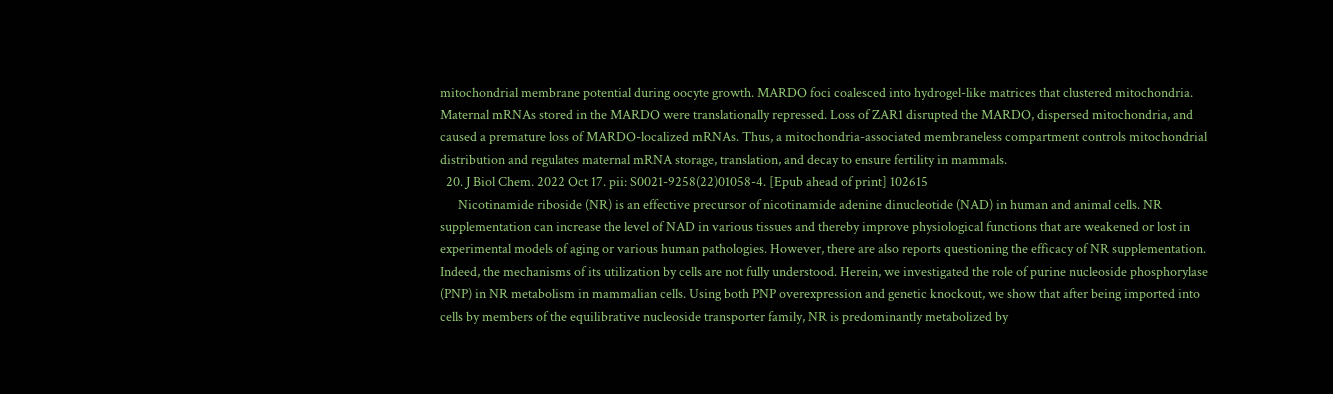mitochondrial membrane potential during oocyte growth. MARDO foci coalesced into hydrogel-like matrices that clustered mitochondria. Maternal mRNAs stored in the MARDO were translationally repressed. Loss of ZAR1 disrupted the MARDO, dispersed mitochondria, and caused a premature loss of MARDO-localized mRNAs. Thus, a mitochondria-associated membraneless compartment controls mitochondrial distribution and regulates maternal mRNA storage, translation, and decay to ensure fertility in mammals.
  20. J Biol Chem. 2022 Oct 17. pii: S0021-9258(22)01058-4. [Epub ahead of print] 102615
      Nicotinamide riboside (NR) is an effective precursor of nicotinamide adenine dinucleotide (NAD) in human and animal cells. NR supplementation can increase the level of NAD in various tissues and thereby improve physiological functions that are weakened or lost in experimental models of aging or various human pathologies. However, there are also reports questioning the efficacy of NR supplementation. Indeed, the mechanisms of its utilization by cells are not fully understood. Herein, we investigated the role of purine nucleoside phosphorylase (PNP) in NR metabolism in mammalian cells. Using both PNP overexpression and genetic knockout, we show that after being imported into cells by members of the equilibrative nucleoside transporter family, NR is predominantly metabolized by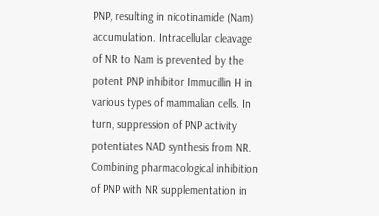PNP, resulting in nicotinamide (Nam) accumulation. Intracellular cleavage of NR to Nam is prevented by the potent PNP inhibitor Immucillin H in various types of mammalian cells. In turn, suppression of PNP activity potentiates NAD synthesis from NR. Combining pharmacological inhibition of PNP with NR supplementation in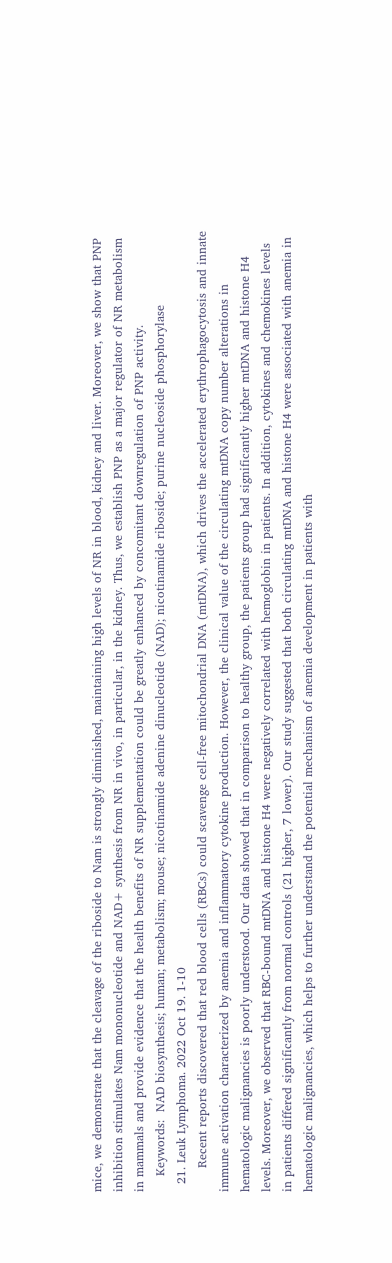mice, we demonstrate that the cleavage of the riboside to Nam is strongly diminished, maintaining high levels of NR in blood, kidney and liver. Moreover, we show that PNP inhibition stimulates Nam mononucleotide and NAD+ synthesis from NR in vivo, in particular, in the kidney. Thus, we establish PNP as a major regulator of NR metabolism in mammals and provide evidence that the health benefits of NR supplementation could be greatly enhanced by concomitant downregulation of PNP activity.
    Keywords:  NAD biosynthesis; human; metabolism; mouse; nicotinamide adenine dinucleotide (NAD); nicotinamide riboside; purine nucleoside phosphorylase
  21. Leuk Lymphoma. 2022 Oct 19. 1-10
      Recent reports discovered that red blood cells (RBCs) could scavenge cell-free mitochondrial DNA (mtDNA), which drives the accelerated erythrophagocytosis and innate immune activation characterized by anemia and inflammatory cytokine production. However, the clinical value of the circulating mtDNA copy number alterations in hematologic malignancies is poorly understood. Our data showed that in comparison to healthy group, the patients group had significantly higher mtDNA and histone H4 levels. Moreover, we observed that RBC-bound mtDNA and histone H4 were negatively correlated with hemoglobin in patients. In addition, cytokines and chemokines levels in patients differed significantly from normal controls (21 higher, 7 lower). Our study suggested that both circulating mtDNA and histone H4 were associated with anemia in hematologic malignancies, which helps to further understand the potential mechanism of anemia development in patients with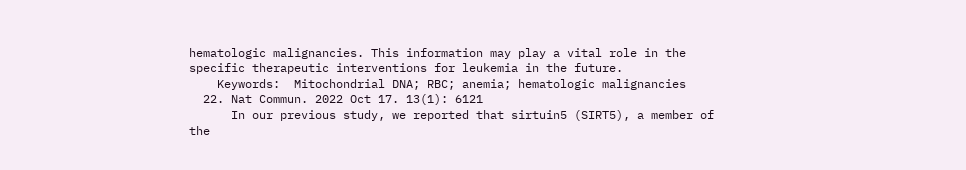hematologic malignancies. This information may play a vital role in the specific therapeutic interventions for leukemia in the future.
    Keywords:  Mitochondrial DNA; RBC; anemia; hematologic malignancies
  22. Nat Commun. 2022 Oct 17. 13(1): 6121
      In our previous study, we reported that sirtuin5 (SIRT5), a member of the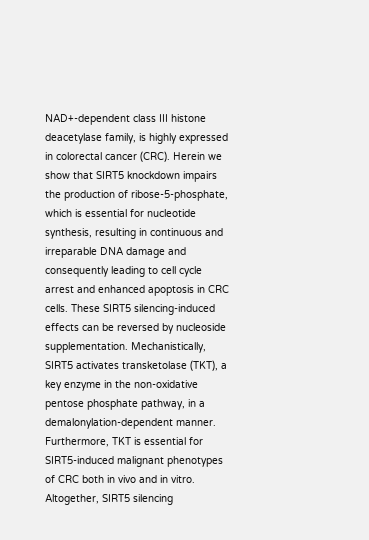NAD+-dependent class III histone deacetylase family, is highly expressed in colorectal cancer (CRC). Herein we show that SIRT5 knockdown impairs the production of ribose-5-phosphate, which is essential for nucleotide synthesis, resulting in continuous and irreparable DNA damage and consequently leading to cell cycle arrest and enhanced apoptosis in CRC cells. These SIRT5 silencing-induced effects can be reversed by nucleoside supplementation. Mechanistically, SIRT5 activates transketolase (TKT), a key enzyme in the non-oxidative pentose phosphate pathway, in a demalonylation-dependent manner. Furthermore, TKT is essential for SIRT5-induced malignant phenotypes of CRC both in vivo and in vitro. Altogether, SIRT5 silencing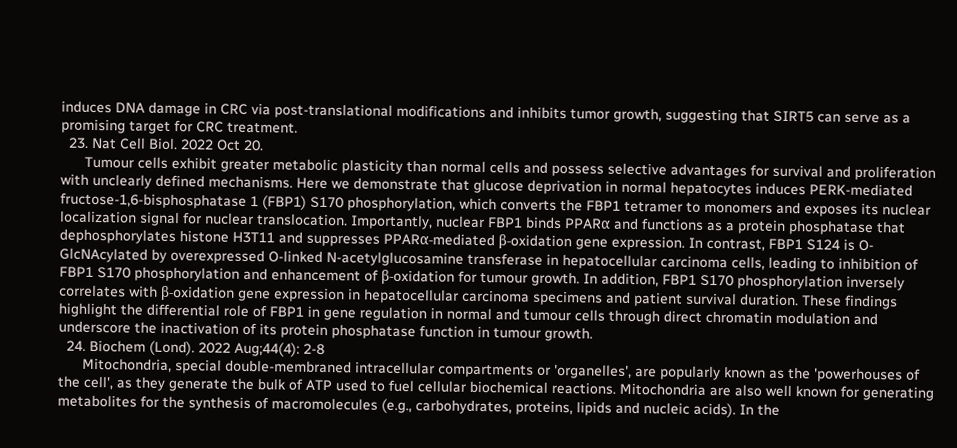induces DNA damage in CRC via post-translational modifications and inhibits tumor growth, suggesting that SIRT5 can serve as a promising target for CRC treatment.
  23. Nat Cell Biol. 2022 Oct 20.
      Tumour cells exhibit greater metabolic plasticity than normal cells and possess selective advantages for survival and proliferation with unclearly defined mechanisms. Here we demonstrate that glucose deprivation in normal hepatocytes induces PERK-mediated fructose-1,6-bisphosphatase 1 (FBP1) S170 phosphorylation, which converts the FBP1 tetramer to monomers and exposes its nuclear localization signal for nuclear translocation. Importantly, nuclear FBP1 binds PPARα and functions as a protein phosphatase that dephosphorylates histone H3T11 and suppresses PPARα-mediated β-oxidation gene expression. In contrast, FBP1 S124 is O-GlcNAcylated by overexpressed O-linked N-acetylglucosamine transferase in hepatocellular carcinoma cells, leading to inhibition of FBP1 S170 phosphorylation and enhancement of β-oxidation for tumour growth. In addition, FBP1 S170 phosphorylation inversely correlates with β-oxidation gene expression in hepatocellular carcinoma specimens and patient survival duration. These findings highlight the differential role of FBP1 in gene regulation in normal and tumour cells through direct chromatin modulation and underscore the inactivation of its protein phosphatase function in tumour growth.
  24. Biochem (Lond). 2022 Aug;44(4): 2-8
      Mitochondria, special double-membraned intracellular compartments or 'organelles', are popularly known as the 'powerhouses of the cell', as they generate the bulk of ATP used to fuel cellular biochemical reactions. Mitochondria are also well known for generating metabolites for the synthesis of macromolecules (e.g., carbohydrates, proteins, lipids and nucleic acids). In the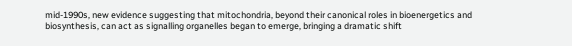mid-1990s, new evidence suggesting that mitochondria, beyond their canonical roles in bioenergetics and biosynthesis, can act as signalling organelles began to emerge, bringing a dramatic shift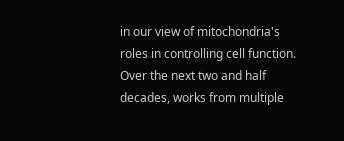in our view of mitochondria's roles in controlling cell function. Over the next two and half decades, works from multiple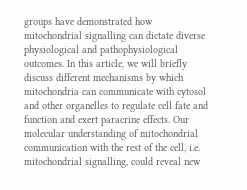groups have demonstrated how mitochondrial signalling can dictate diverse physiological and pathophysiological outcomes. In this article, we will briefly discuss different mechanisms by which mitochondria can communicate with cytosol and other organelles to regulate cell fate and function and exert paracrine effects. Our molecular understanding of mitochondrial communication with the rest of the cell, i.e. mitochondrial signalling, could reveal new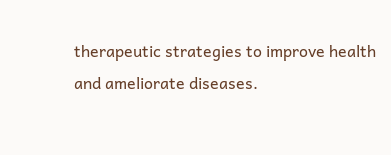therapeutic strategies to improve health and ameliorate diseases.